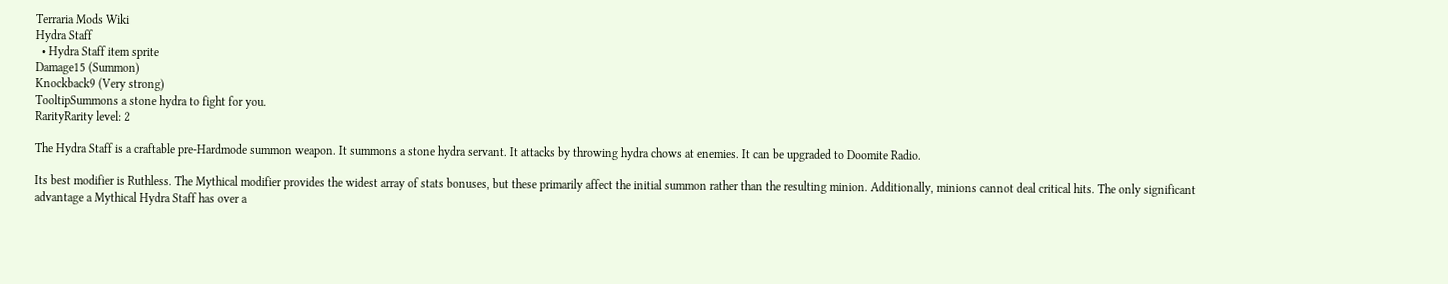Terraria Mods Wiki
Hydra Staff
  • Hydra Staff item sprite
Damage15 (Summon)
Knockback9 (Very strong)
TooltipSummons a stone hydra to fight for you.
RarityRarity level: 2

The Hydra Staff is a craftable pre-Hardmode summon weapon. It summons a stone hydra servant. It attacks by throwing hydra chows at enemies. It can be upgraded to Doomite Radio.

Its best modifier is Ruthless. The Mythical modifier provides the widest array of stats bonuses, but these primarily affect the initial summon rather than the resulting minion. Additionally, minions cannot deal critical hits. The only significant advantage a Mythical Hydra Staff has over a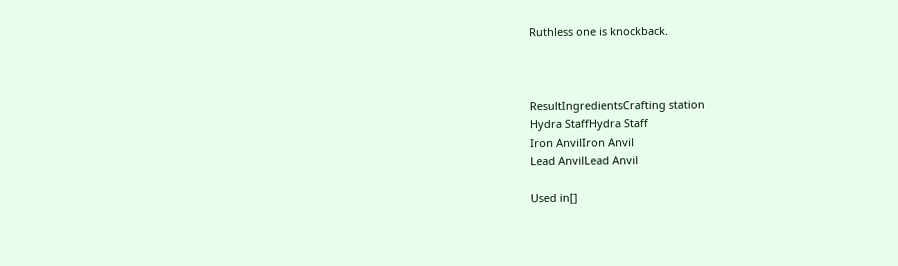Ruthless one is knockback.



ResultIngredientsCrafting station
Hydra StaffHydra Staff
Iron AnvilIron Anvil
Lead AnvilLead Anvil

Used in[]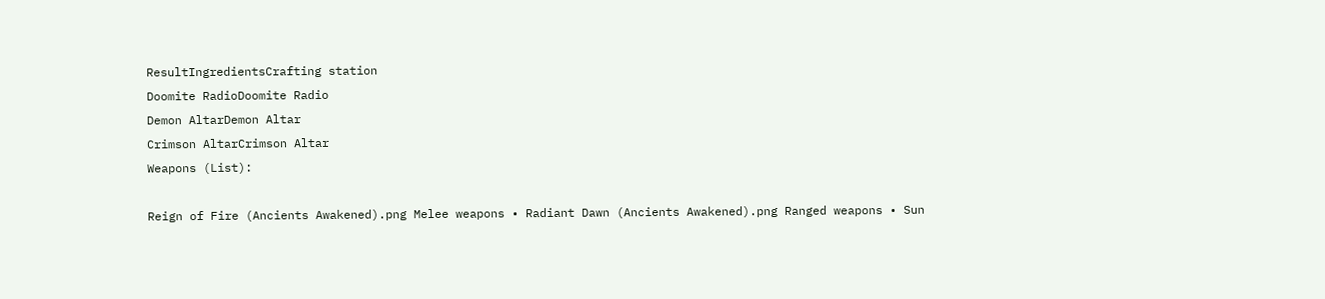ResultIngredientsCrafting station
Doomite RadioDoomite Radio
Demon AltarDemon Altar
Crimson AltarCrimson Altar
Weapons (List):

Reign of Fire (Ancients Awakened).png Melee weapons • Radiant Dawn (Ancients Awakened).png Ranged weapons • Sun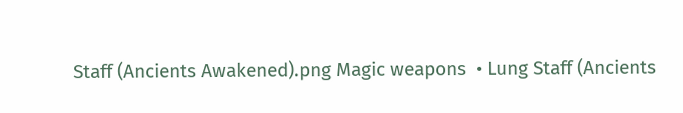Staff (Ancients Awakened).png Magic weapons  • Lung Staff (Ancients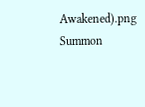Awakened).png Summon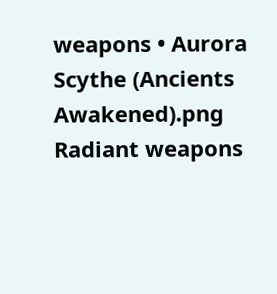weapons • Aurora Scythe (Ancients Awakened).png Radiant weapons